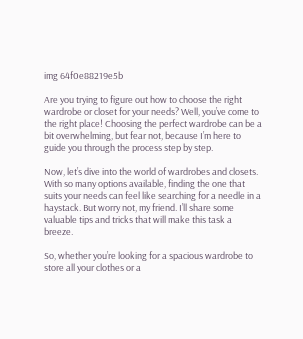img 64f0e88219e5b

Are you trying to figure out how to choose the right wardrobe or closet for your needs? Well, you’ve come to the right place! Choosing the perfect wardrobe can be a bit overwhelming, but fear not, because I’m here to guide you through the process step by step.

Now, let’s dive into the world of wardrobes and closets. With so many options available, finding the one that suits your needs can feel like searching for a needle in a haystack. But worry not, my friend. I’ll share some valuable tips and tricks that will make this task a breeze.

So, whether you’re looking for a spacious wardrobe to store all your clothes or a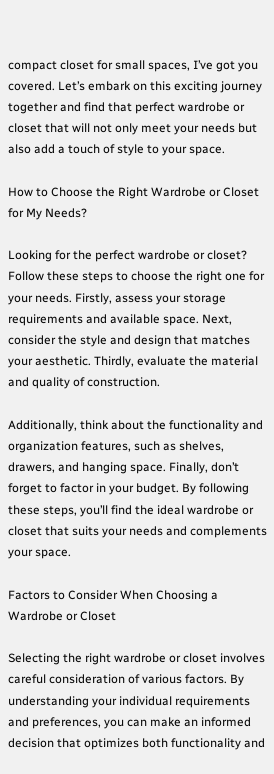compact closet for small spaces, I’ve got you covered. Let’s embark on this exciting journey together and find that perfect wardrobe or closet that will not only meet your needs but also add a touch of style to your space.

How to Choose the Right Wardrobe or Closet for My Needs?

Looking for the perfect wardrobe or closet? Follow these steps to choose the right one for your needs. Firstly, assess your storage requirements and available space. Next, consider the style and design that matches your aesthetic. Thirdly, evaluate the material and quality of construction.

Additionally, think about the functionality and organization features, such as shelves, drawers, and hanging space. Finally, don’t forget to factor in your budget. By following these steps, you’ll find the ideal wardrobe or closet that suits your needs and complements your space.

Factors to Consider When Choosing a Wardrobe or Closet

Selecting the right wardrobe or closet involves careful consideration of various factors. By understanding your individual requirements and preferences, you can make an informed decision that optimizes both functionality and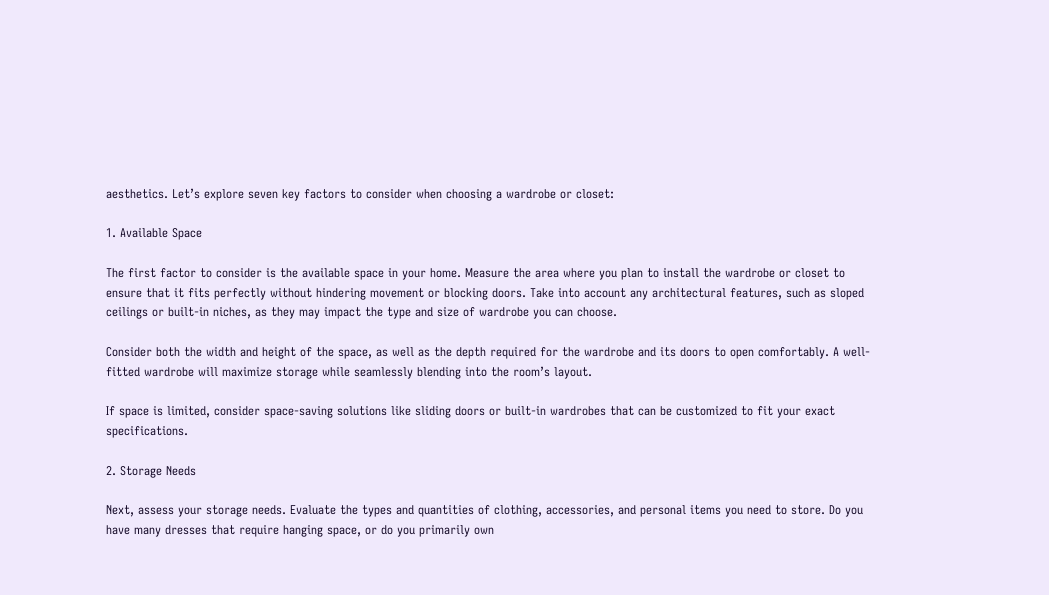aesthetics. Let’s explore seven key factors to consider when choosing a wardrobe or closet:

1. Available Space

The first factor to consider is the available space in your home. Measure the area where you plan to install the wardrobe or closet to ensure that it fits perfectly without hindering movement or blocking doors. Take into account any architectural features, such as sloped ceilings or built-in niches, as they may impact the type and size of wardrobe you can choose.

Consider both the width and height of the space, as well as the depth required for the wardrobe and its doors to open comfortably. A well-fitted wardrobe will maximize storage while seamlessly blending into the room’s layout.

If space is limited, consider space-saving solutions like sliding doors or built-in wardrobes that can be customized to fit your exact specifications.

2. Storage Needs

Next, assess your storage needs. Evaluate the types and quantities of clothing, accessories, and personal items you need to store. Do you have many dresses that require hanging space, or do you primarily own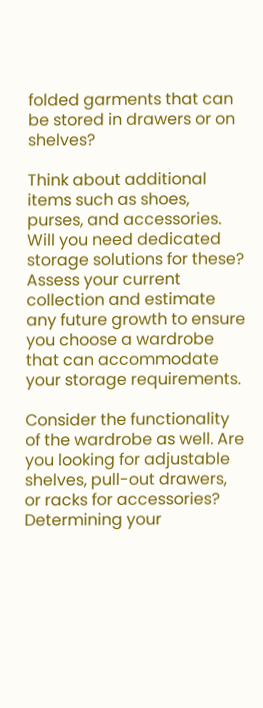folded garments that can be stored in drawers or on shelves?

Think about additional items such as shoes, purses, and accessories. Will you need dedicated storage solutions for these? Assess your current collection and estimate any future growth to ensure you choose a wardrobe that can accommodate your storage requirements.

Consider the functionality of the wardrobe as well. Are you looking for adjustable shelves, pull-out drawers, or racks for accessories? Determining your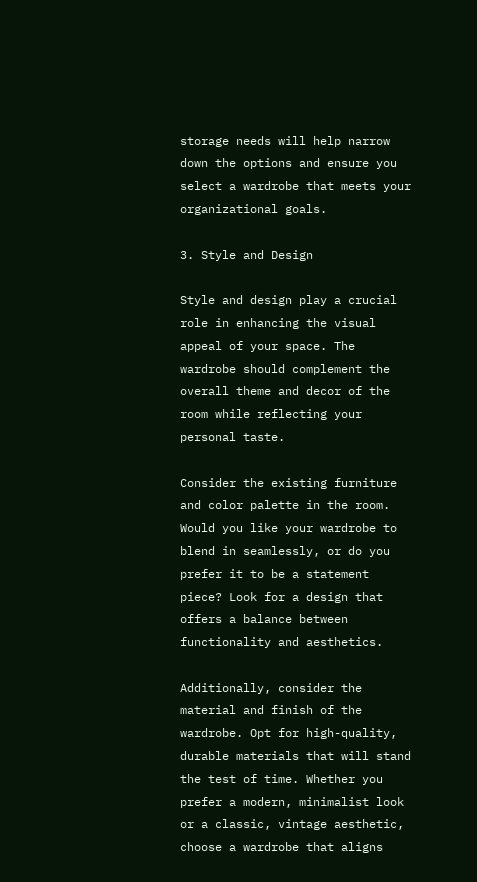storage needs will help narrow down the options and ensure you select a wardrobe that meets your organizational goals.

3. Style and Design

Style and design play a crucial role in enhancing the visual appeal of your space. The wardrobe should complement the overall theme and decor of the room while reflecting your personal taste.

Consider the existing furniture and color palette in the room. Would you like your wardrobe to blend in seamlessly, or do you prefer it to be a statement piece? Look for a design that offers a balance between functionality and aesthetics.

Additionally, consider the material and finish of the wardrobe. Opt for high-quality, durable materials that will stand the test of time. Whether you prefer a modern, minimalist look or a classic, vintage aesthetic, choose a wardrobe that aligns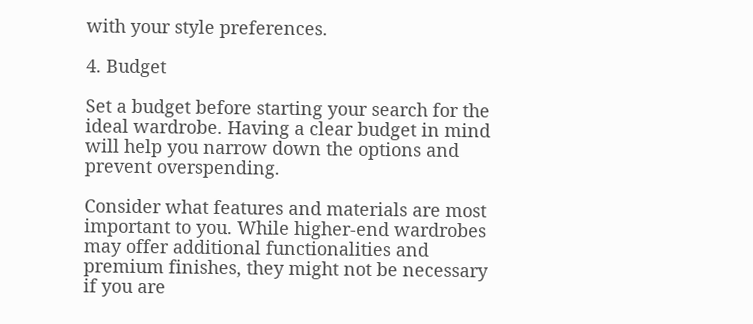with your style preferences.

4. Budget

Set a budget before starting your search for the ideal wardrobe. Having a clear budget in mind will help you narrow down the options and prevent overspending.

Consider what features and materials are most important to you. While higher-end wardrobes may offer additional functionalities and premium finishes, they might not be necessary if you are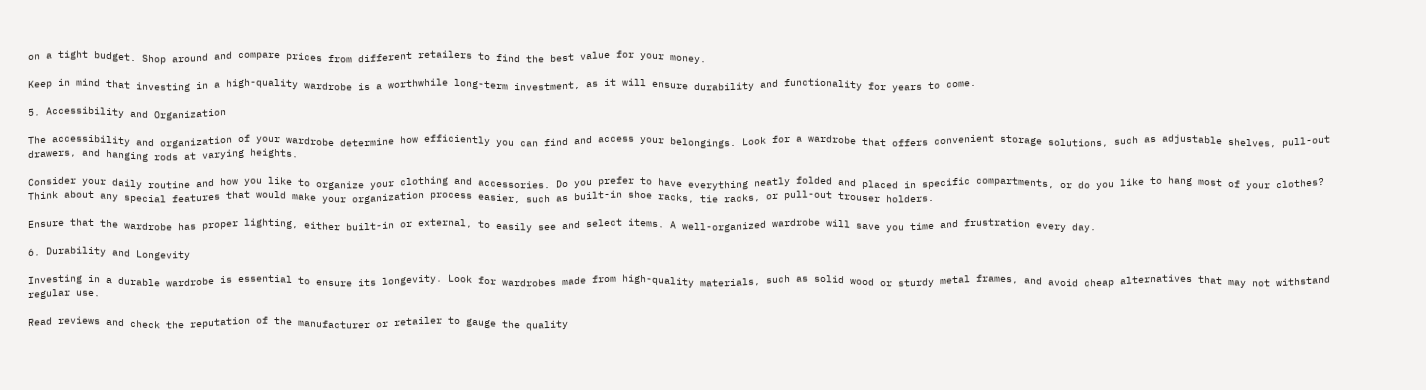on a tight budget. Shop around and compare prices from different retailers to find the best value for your money.

Keep in mind that investing in a high-quality wardrobe is a worthwhile long-term investment, as it will ensure durability and functionality for years to come.

5. Accessibility and Organization

The accessibility and organization of your wardrobe determine how efficiently you can find and access your belongings. Look for a wardrobe that offers convenient storage solutions, such as adjustable shelves, pull-out drawers, and hanging rods at varying heights.

Consider your daily routine and how you like to organize your clothing and accessories. Do you prefer to have everything neatly folded and placed in specific compartments, or do you like to hang most of your clothes? Think about any special features that would make your organization process easier, such as built-in shoe racks, tie racks, or pull-out trouser holders.

Ensure that the wardrobe has proper lighting, either built-in or external, to easily see and select items. A well-organized wardrobe will save you time and frustration every day.

6. Durability and Longevity

Investing in a durable wardrobe is essential to ensure its longevity. Look for wardrobes made from high-quality materials, such as solid wood or sturdy metal frames, and avoid cheap alternatives that may not withstand regular use.

Read reviews and check the reputation of the manufacturer or retailer to gauge the quality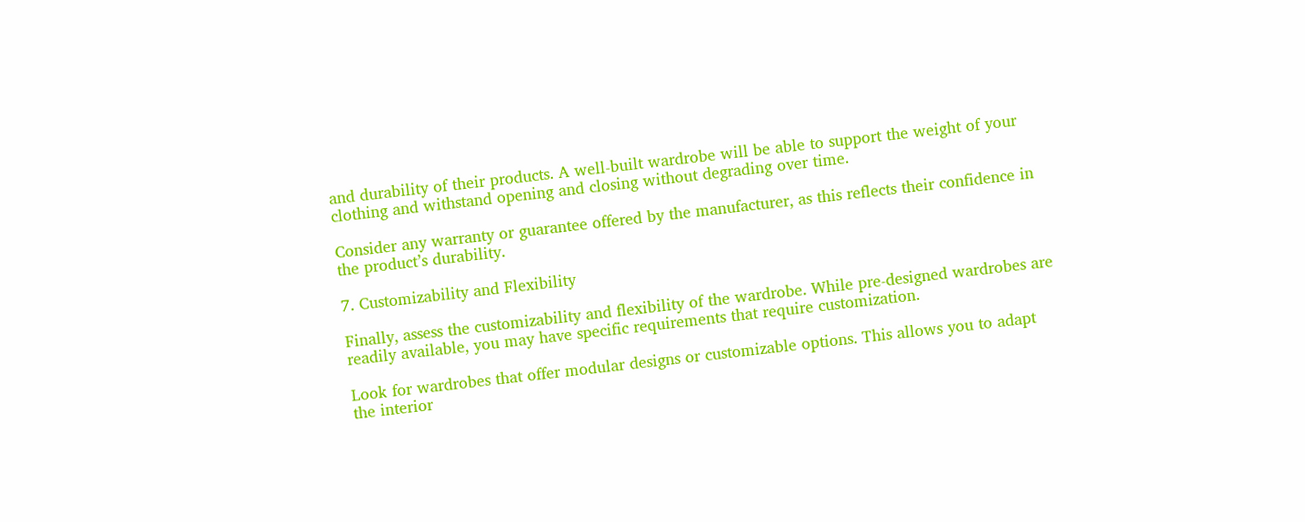and durability of their products. A well-built wardrobe will be able to support the weight of your clothing and withstand opening and closing without degrading over time.

Consider any warranty or guarantee offered by the manufacturer, as this reflects their confidence in the product’s durability.

7. Customizability and Flexibility

Finally, assess the customizability and flexibility of the wardrobe. While pre-designed wardrobes are readily available, you may have specific requirements that require customization.

Look for wardrobes that offer modular designs or customizable options. This allows you to adapt the interior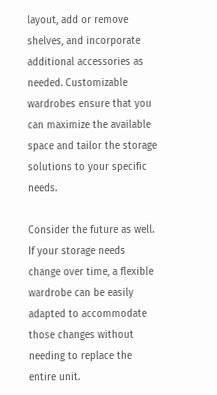layout, add or remove shelves, and incorporate additional accessories as needed. Customizable wardrobes ensure that you can maximize the available space and tailor the storage solutions to your specific needs.

Consider the future as well. If your storage needs change over time, a flexible wardrobe can be easily adapted to accommodate those changes without needing to replace the entire unit.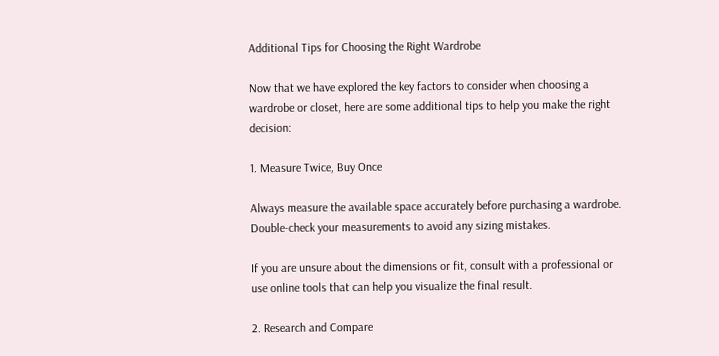Additional Tips for Choosing the Right Wardrobe

Now that we have explored the key factors to consider when choosing a wardrobe or closet, here are some additional tips to help you make the right decision:

1. Measure Twice, Buy Once

Always measure the available space accurately before purchasing a wardrobe. Double-check your measurements to avoid any sizing mistakes.

If you are unsure about the dimensions or fit, consult with a professional or use online tools that can help you visualize the final result.

2. Research and Compare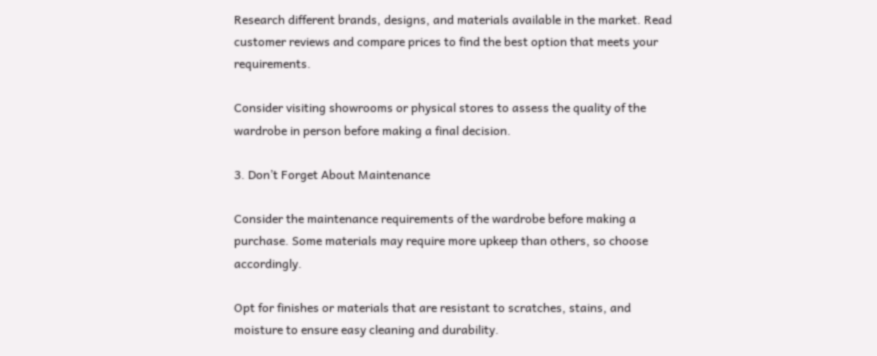Research different brands, designs, and materials available in the market. Read customer reviews and compare prices to find the best option that meets your requirements.

Consider visiting showrooms or physical stores to assess the quality of the wardrobe in person before making a final decision.

3. Don’t Forget About Maintenance

Consider the maintenance requirements of the wardrobe before making a purchase. Some materials may require more upkeep than others, so choose accordingly.

Opt for finishes or materials that are resistant to scratches, stains, and moisture to ensure easy cleaning and durability.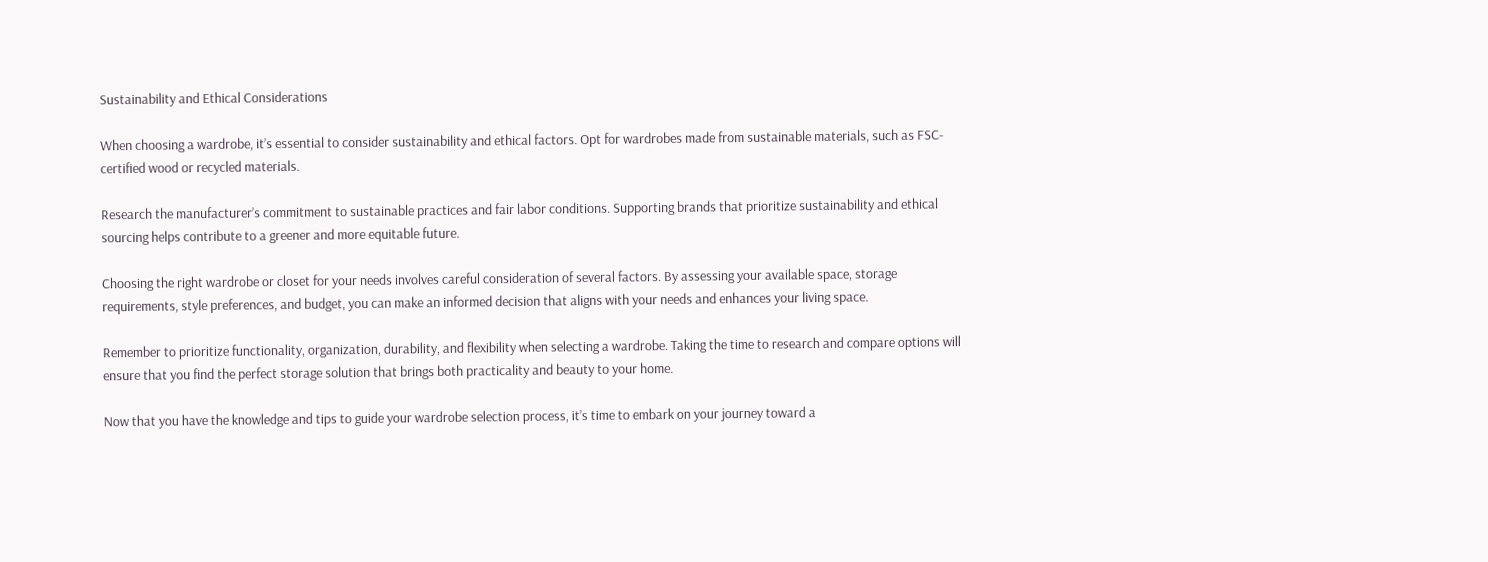Sustainability and Ethical Considerations

When choosing a wardrobe, it’s essential to consider sustainability and ethical factors. Opt for wardrobes made from sustainable materials, such as FSC-certified wood or recycled materials.

Research the manufacturer’s commitment to sustainable practices and fair labor conditions. Supporting brands that prioritize sustainability and ethical sourcing helps contribute to a greener and more equitable future.

Choosing the right wardrobe or closet for your needs involves careful consideration of several factors. By assessing your available space, storage requirements, style preferences, and budget, you can make an informed decision that aligns with your needs and enhances your living space.

Remember to prioritize functionality, organization, durability, and flexibility when selecting a wardrobe. Taking the time to research and compare options will ensure that you find the perfect storage solution that brings both practicality and beauty to your home.

Now that you have the knowledge and tips to guide your wardrobe selection process, it’s time to embark on your journey toward a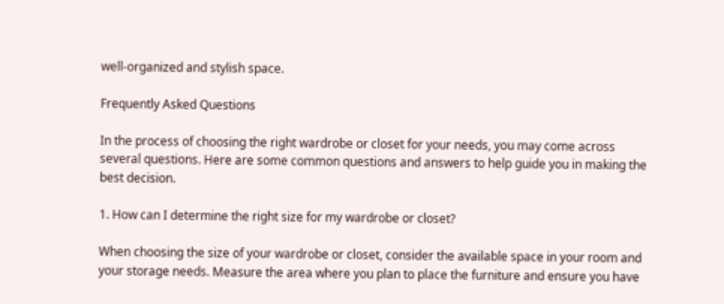well-organized and stylish space.

Frequently Asked Questions

In the process of choosing the right wardrobe or closet for your needs, you may come across several questions. Here are some common questions and answers to help guide you in making the best decision.

1. How can I determine the right size for my wardrobe or closet?

When choosing the size of your wardrobe or closet, consider the available space in your room and your storage needs. Measure the area where you plan to place the furniture and ensure you have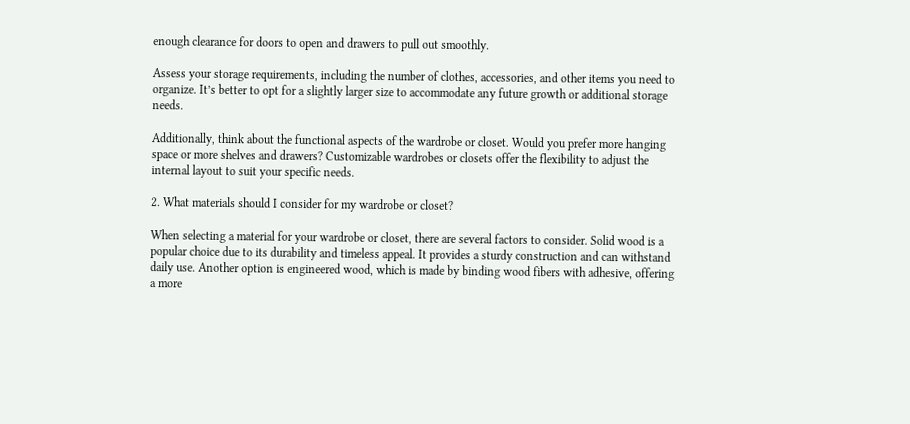enough clearance for doors to open and drawers to pull out smoothly.

Assess your storage requirements, including the number of clothes, accessories, and other items you need to organize. It’s better to opt for a slightly larger size to accommodate any future growth or additional storage needs.

Additionally, think about the functional aspects of the wardrobe or closet. Would you prefer more hanging space or more shelves and drawers? Customizable wardrobes or closets offer the flexibility to adjust the internal layout to suit your specific needs.

2. What materials should I consider for my wardrobe or closet?

When selecting a material for your wardrobe or closet, there are several factors to consider. Solid wood is a popular choice due to its durability and timeless appeal. It provides a sturdy construction and can withstand daily use. Another option is engineered wood, which is made by binding wood fibers with adhesive, offering a more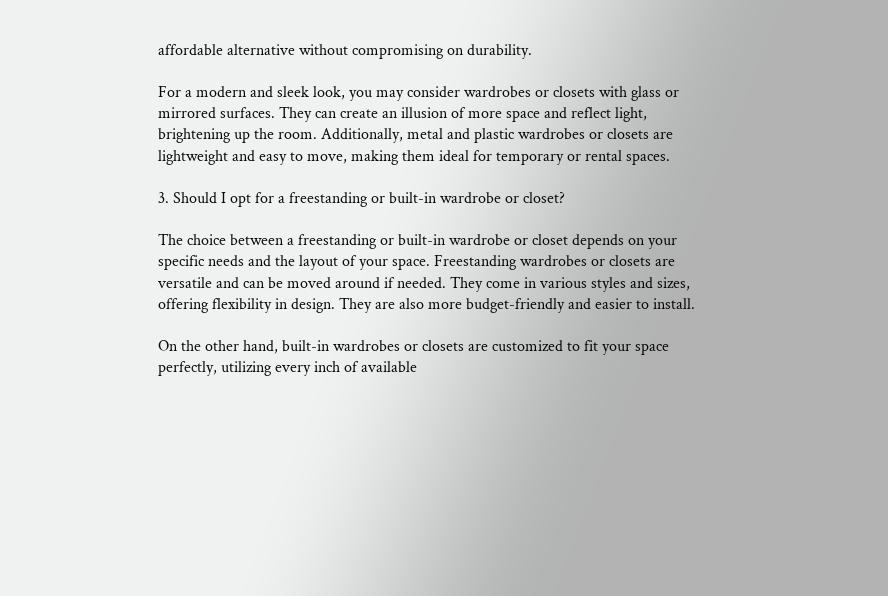affordable alternative without compromising on durability.

For a modern and sleek look, you may consider wardrobes or closets with glass or mirrored surfaces. They can create an illusion of more space and reflect light, brightening up the room. Additionally, metal and plastic wardrobes or closets are lightweight and easy to move, making them ideal for temporary or rental spaces.

3. Should I opt for a freestanding or built-in wardrobe or closet?

The choice between a freestanding or built-in wardrobe or closet depends on your specific needs and the layout of your space. Freestanding wardrobes or closets are versatile and can be moved around if needed. They come in various styles and sizes, offering flexibility in design. They are also more budget-friendly and easier to install.

On the other hand, built-in wardrobes or closets are customized to fit your space perfectly, utilizing every inch of available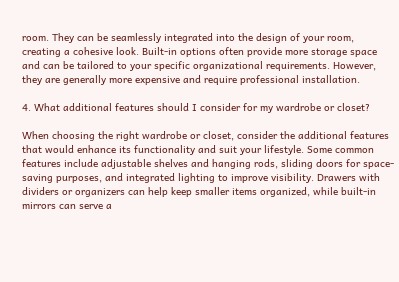room. They can be seamlessly integrated into the design of your room, creating a cohesive look. Built-in options often provide more storage space and can be tailored to your specific organizational requirements. However, they are generally more expensive and require professional installation.

4. What additional features should I consider for my wardrobe or closet?

When choosing the right wardrobe or closet, consider the additional features that would enhance its functionality and suit your lifestyle. Some common features include adjustable shelves and hanging rods, sliding doors for space-saving purposes, and integrated lighting to improve visibility. Drawers with dividers or organizers can help keep smaller items organized, while built-in mirrors can serve a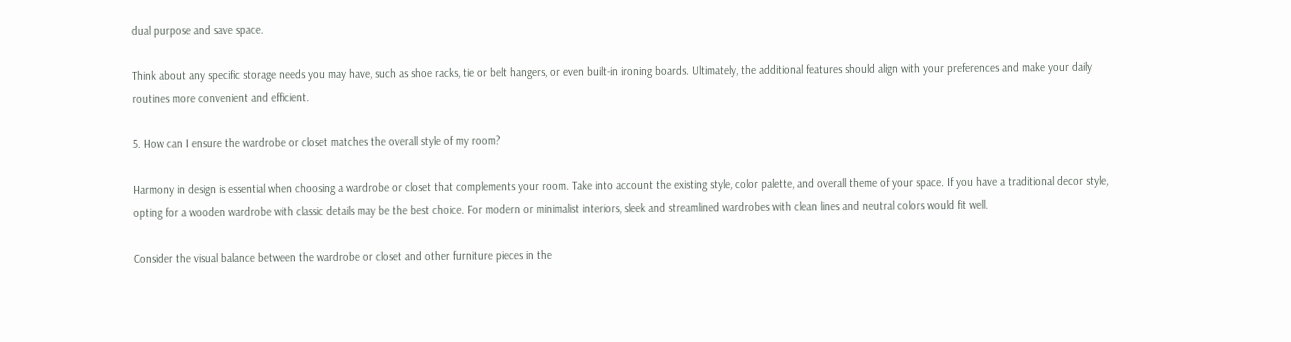dual purpose and save space.

Think about any specific storage needs you may have, such as shoe racks, tie or belt hangers, or even built-in ironing boards. Ultimately, the additional features should align with your preferences and make your daily routines more convenient and efficient.

5. How can I ensure the wardrobe or closet matches the overall style of my room?

Harmony in design is essential when choosing a wardrobe or closet that complements your room. Take into account the existing style, color palette, and overall theme of your space. If you have a traditional decor style, opting for a wooden wardrobe with classic details may be the best choice. For modern or minimalist interiors, sleek and streamlined wardrobes with clean lines and neutral colors would fit well.

Consider the visual balance between the wardrobe or closet and other furniture pieces in the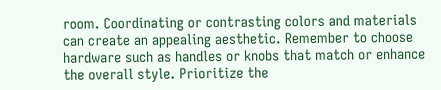room. Coordinating or contrasting colors and materials can create an appealing aesthetic. Remember to choose hardware such as handles or knobs that match or enhance the overall style. Prioritize the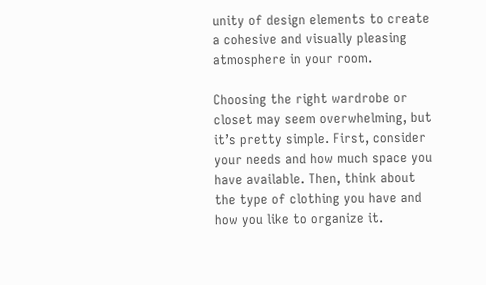unity of design elements to create a cohesive and visually pleasing atmosphere in your room.

Choosing the right wardrobe or closet may seem overwhelming, but it’s pretty simple. First, consider your needs and how much space you have available. Then, think about the type of clothing you have and how you like to organize it.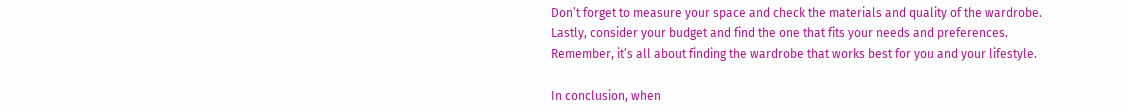Don’t forget to measure your space and check the materials and quality of the wardrobe. Lastly, consider your budget and find the one that fits your needs and preferences. Remember, it’s all about finding the wardrobe that works best for you and your lifestyle.

In conclusion, when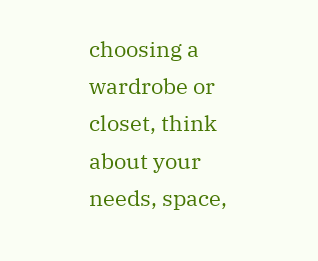choosing a wardrobe or closet, think about your needs, space,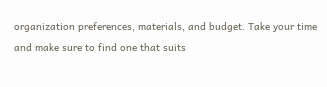organization preferences, materials, and budget. Take your time and make sure to find one that suits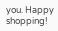you. Happy shopping!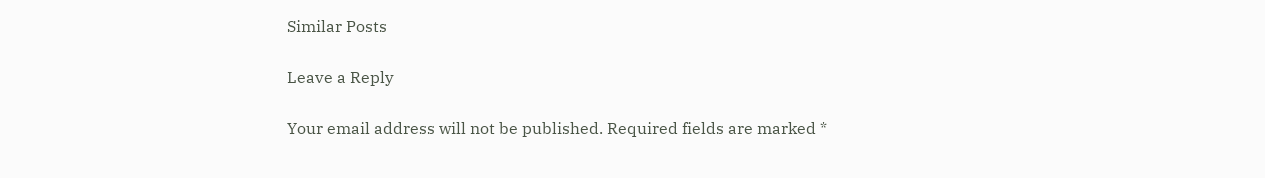Similar Posts

Leave a Reply

Your email address will not be published. Required fields are marked *